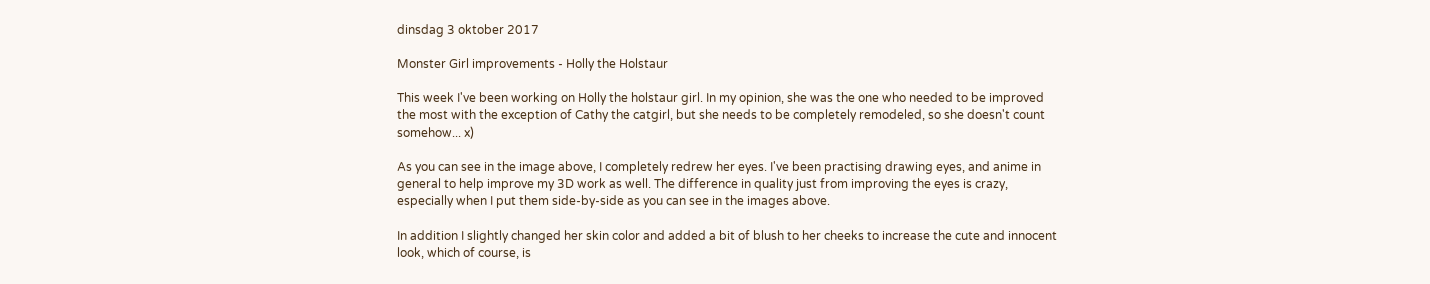dinsdag 3 oktober 2017

Monster Girl improvements - Holly the Holstaur

This week I've been working on Holly the holstaur girl. In my opinion, she was the one who needed to be improved the most with the exception of Cathy the catgirl, but she needs to be completely remodeled, so she doesn't count somehow... x)

As you can see in the image above, I completely redrew her eyes. I've been practising drawing eyes, and anime in general to help improve my 3D work as well. The difference in quality just from improving the eyes is crazy, especially when I put them side-by-side as you can see in the images above.

In addition I slightly changed her skin color and added a bit of blush to her cheeks to increase the cute and innocent look, which of course, is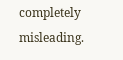completely misleading.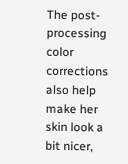The post-processing color corrections also help make her skin look a bit nicer,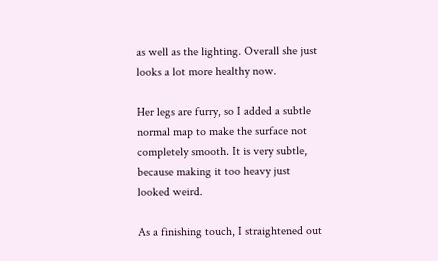as well as the lighting. Overall she just looks a lot more healthy now.

Her legs are furry, so I added a subtle normal map to make the surface not completely smooth. It is very subtle, because making it too heavy just looked weird.

As a finishing touch, I straightened out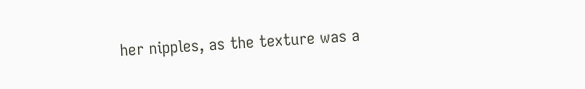her nipples, as the texture was a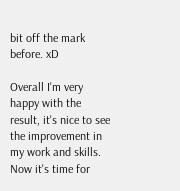bit off the mark before. xD

Overall I'm very happy with the result, it's nice to see the improvement in my work and skills. Now it's time for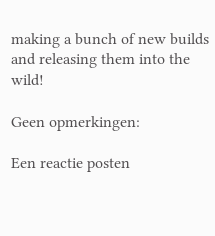making a bunch of new builds and releasing them into the wild!

Geen opmerkingen:

Een reactie posten